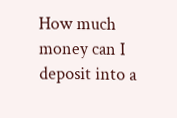How much money can I deposit into a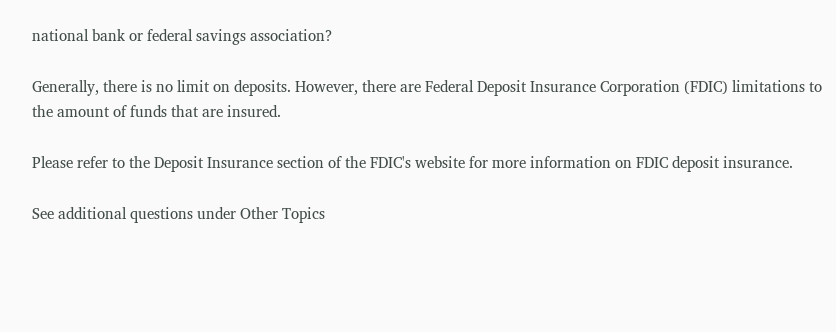national bank or federal savings association?

Generally, there is no limit on deposits. However, there are Federal Deposit Insurance Corporation (FDIC) limitations to the amount of funds that are insured.

Please refer to the Deposit Insurance section of the FDIC's website for more information on FDIC deposit insurance.

See additional questions under Other Topics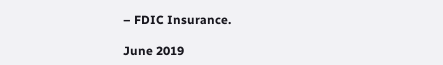– FDIC Insurance.

June 2019